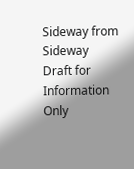Sideway from Sideway
Draft for Information Only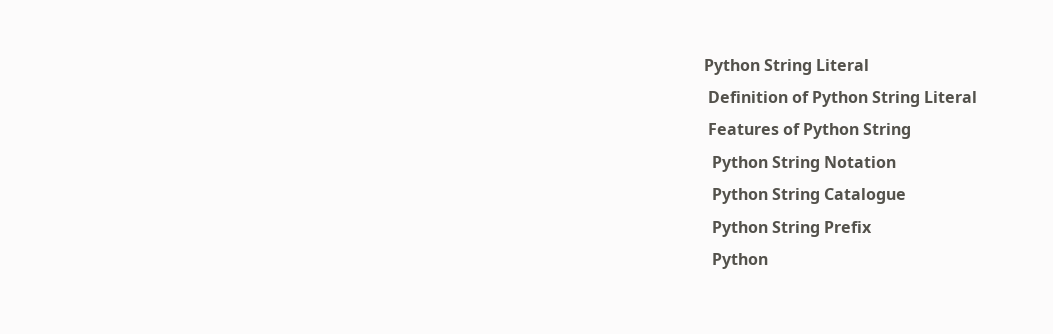Python String Literal
 Definition of Python String Literal
 Features of Python String
  Python String Notation
  Python String Catalogue
  Python String Prefix
  Python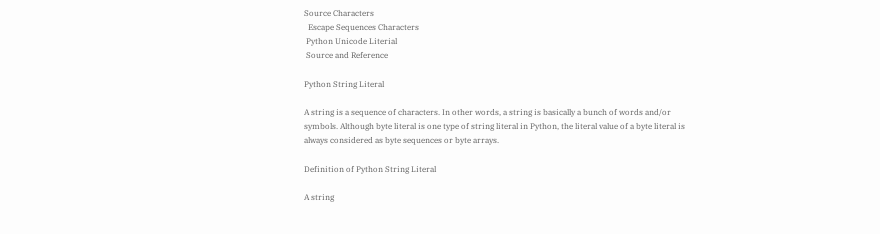Source Characters
  Escape Sequences Characters
 Python Unicode Literial
 Source and Reference

Python String Literal

A string is a sequence of characters. In other words, a string is basically a bunch of words and/or symbols. Although byte literal is one type of string literal in Python, the literal value of a byte literal is always considered as byte sequences or byte arrays.

Definition of Python String Literal

A string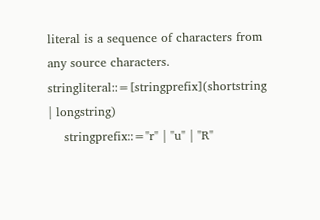literal is a sequence of characters from any source characters.
stringliteral::=[stringprefix](shortstring | longstring)
    stringprefix::="r" | "u" | "R"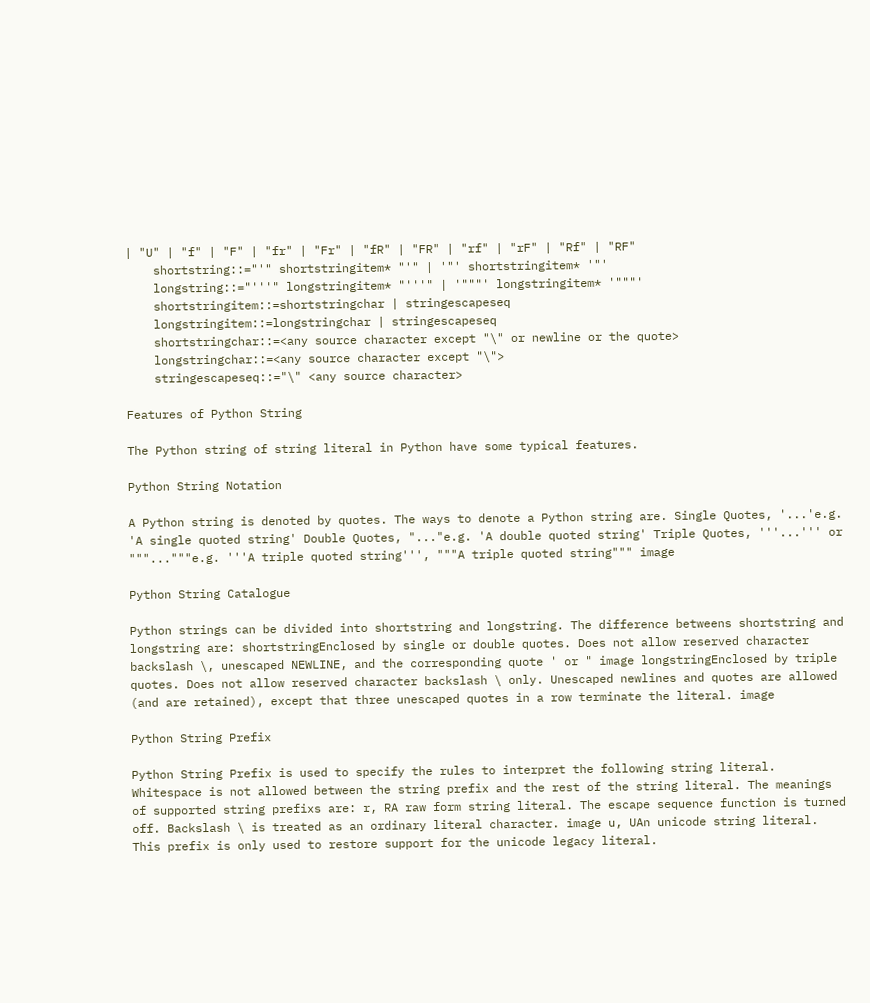| "U" | "f" | "F" | "fr" | "Fr" | "fR" | "FR" | "rf" | "rF" | "Rf" | "RF"
    shortstring::="'" shortstringitem* "'" | '"' shortstringitem* '"'
    longstring::="'''" longstringitem* "'''" | '"""' longstringitem* '"""'
    shortstringitem::=shortstringchar | stringescapeseq
    longstringitem::=longstringchar | stringescapeseq
    shortstringchar::=<any source character except "\" or newline or the quote>
    longstringchar::=<any source character except "\">
    stringescapeseq::="\" <any source character>

Features of Python String

The Python string of string literal in Python have some typical features.

Python String Notation

A Python string is denoted by quotes. The ways to denote a Python string are. Single Quotes, '...'e.g. 'A single quoted string' Double Quotes, "..."e.g. 'A double quoted string' Triple Quotes, '''...''' or """..."""e.g. '''A triple quoted string''', """A triple quoted string""" image

Python String Catalogue

Python strings can be divided into shortstring and longstring. The difference betweens shortstring and longstring are: shortstringEnclosed by single or double quotes. Does not allow reserved character backslash \, unescaped NEWLINE, and the corresponding quote ' or " image longstringEnclosed by triple quotes. Does not allow reserved character backslash \ only. Unescaped newlines and quotes are allowed (and are retained), except that three unescaped quotes in a row terminate the literal. image

Python String Prefix

Python String Prefix is used to specify the rules to interpret the following string literal. Whitespace is not allowed between the string prefix and the rest of the string literal. The meanings of supported string prefixs are: r, RA raw form string literal. The escape sequence function is turned off. Backslash \ is treated as an ordinary literal character. image u, UAn unicode string literal. This prefix is only used to restore support for the unicode legacy literal.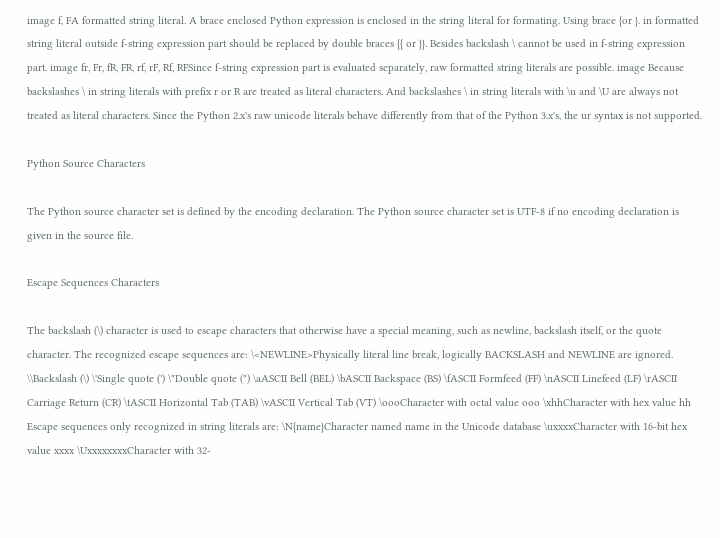image f, FA formatted string literal. A brace enclosed Python expression is enclosed in the string literal for formating. Using brace {or }. in formatted string literal outside f-string expression part should be replaced by double braces {{ or }}. Besides backslash \ cannot be used in f-string expression part. image fr, Fr, fR, FR, rf, rF, Rf, RFSince f-string expression part is evaluated separately, raw formatted string literals are possible. image Because backslashes \ in string literals with prefix r or R are treated as literal characters. And backslashes \ in string literals with \u and \U are always not treated as literal characters. Since the Python 2.x's raw unicode literals behave differently from that of the Python 3.x's, the ur syntax is not supported.

Python Source Characters

The Python source character set is defined by the encoding declaration. The Python source character set is UTF-8 if no encoding declaration is given in the source file.

Escape Sequences Characters

The backslash (\) character is used to escape characters that otherwise have a special meaning, such as newline, backslash itself, or the quote character. The recognized escape sequences are: \<NEWLINE>Physically literal line break, logically BACKSLASH and NEWLINE are ignored. \\Backslash (\) \'Single quote (') \"Double quote (") \aASCII Bell (BEL) \bASCII Backspace (BS) \fASCII Formfeed (FF) \nASCII Linefeed (LF) \rASCII Carriage Return (CR) \tASCII Horizontal Tab (TAB) \vASCII Vertical Tab (VT) \oooCharacter with octal value ooo \xhhCharacter with hex value hh Escape sequences only recognized in string literals are: \N{name}Character named name in the Unicode database \uxxxxCharacter with 16-bit hex value xxxx \UxxxxxxxxCharacter with 32-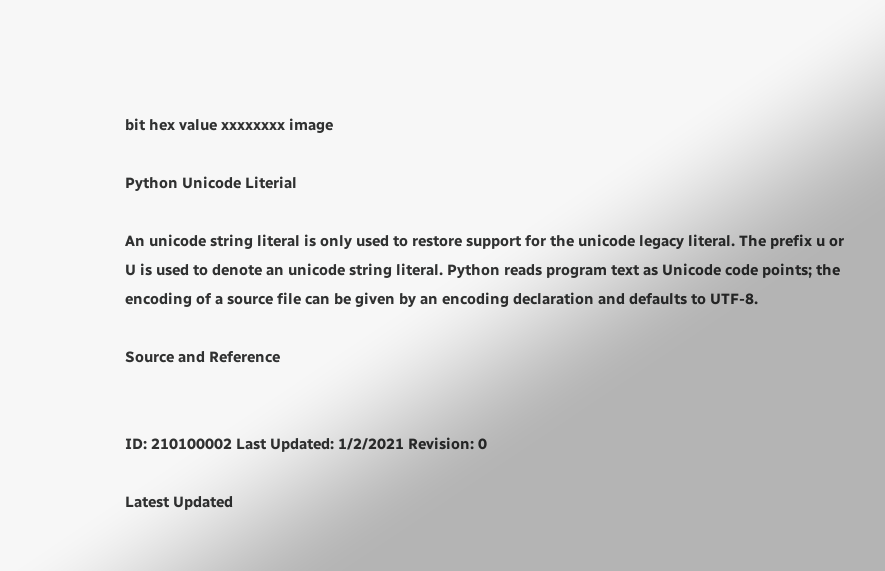bit hex value xxxxxxxx image

Python Unicode Literial

An unicode string literal is only used to restore support for the unicode legacy literal. The prefix u or U is used to denote an unicode string literal. Python reads program text as Unicode code points; the encoding of a source file can be given by an encoding declaration and defaults to UTF-8.

Source and Reference


ID: 210100002 Last Updated: 1/2/2021 Revision: 0

Latest Updated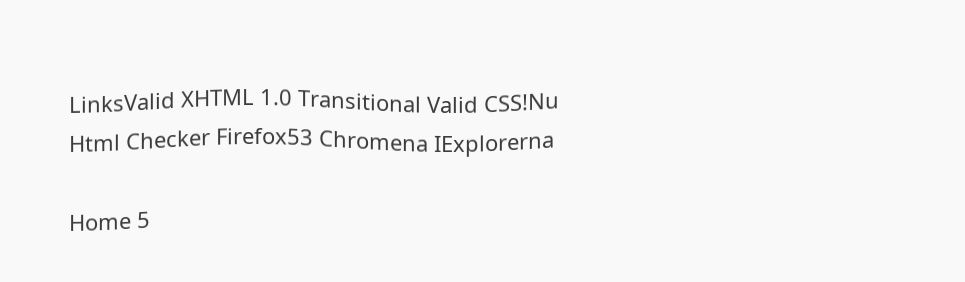LinksValid XHTML 1.0 Transitional Valid CSS!Nu Html Checker Firefox53 Chromena IExplorerna

Home 5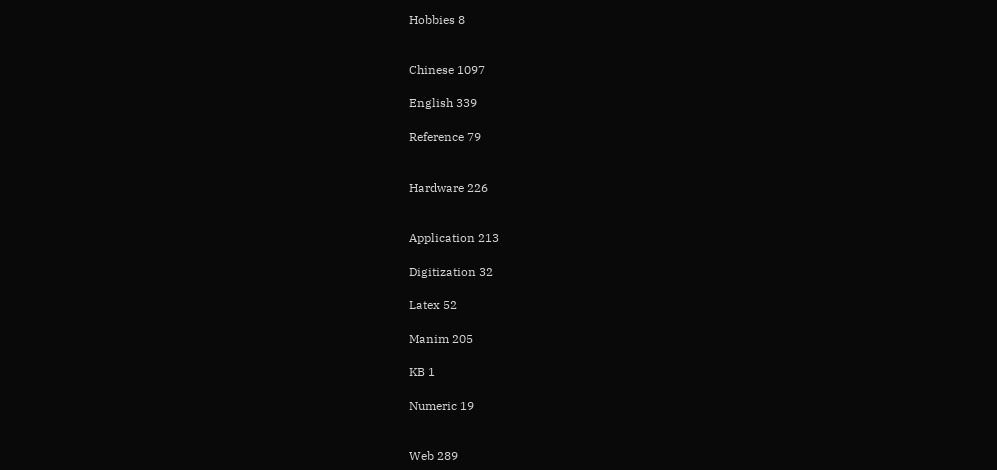Hobbies 8


Chinese 1097

English 339

Reference 79


Hardware 226


Application 213

Digitization 32

Latex 52

Manim 205

KB 1

Numeric 19


Web 289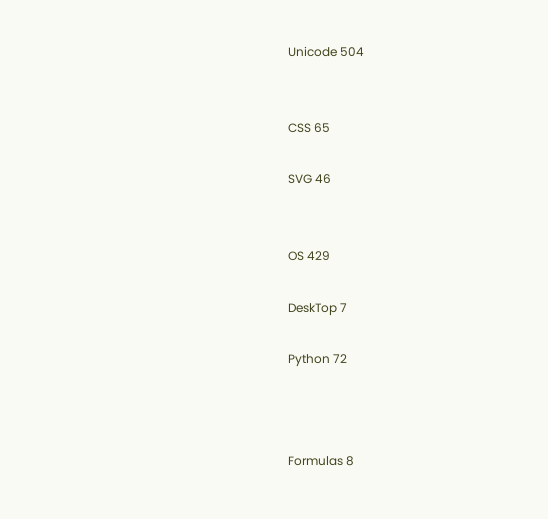Unicode 504


CSS 65

SVG 46


OS 429

DeskTop 7

Python 72



Formulas 8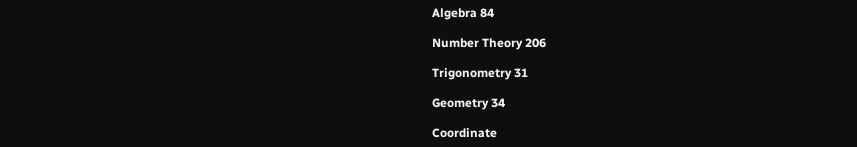Algebra 84

Number Theory 206

Trigonometry 31

Geometry 34

Coordinate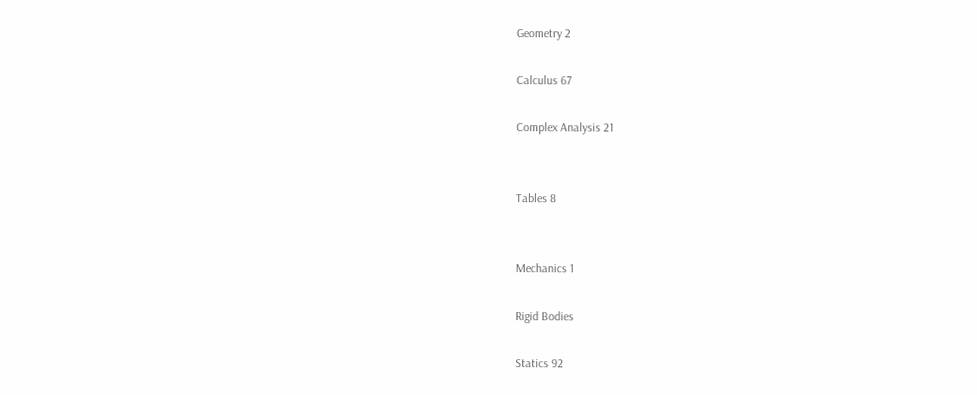Geometry 2

Calculus 67

Complex Analysis 21


Tables 8


Mechanics 1

Rigid Bodies

Statics 92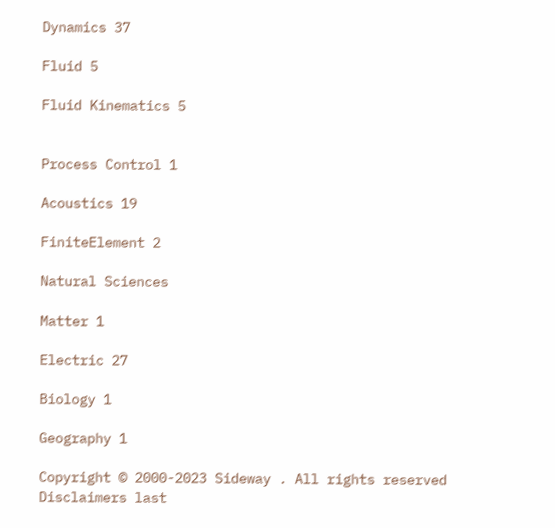Dynamics 37

Fluid 5

Fluid Kinematics 5


Process Control 1

Acoustics 19

FiniteElement 2

Natural Sciences

Matter 1

Electric 27

Biology 1

Geography 1

Copyright © 2000-2023 Sideway . All rights reserved Disclaimers last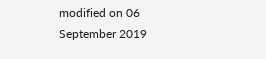modified on 06 September 2019